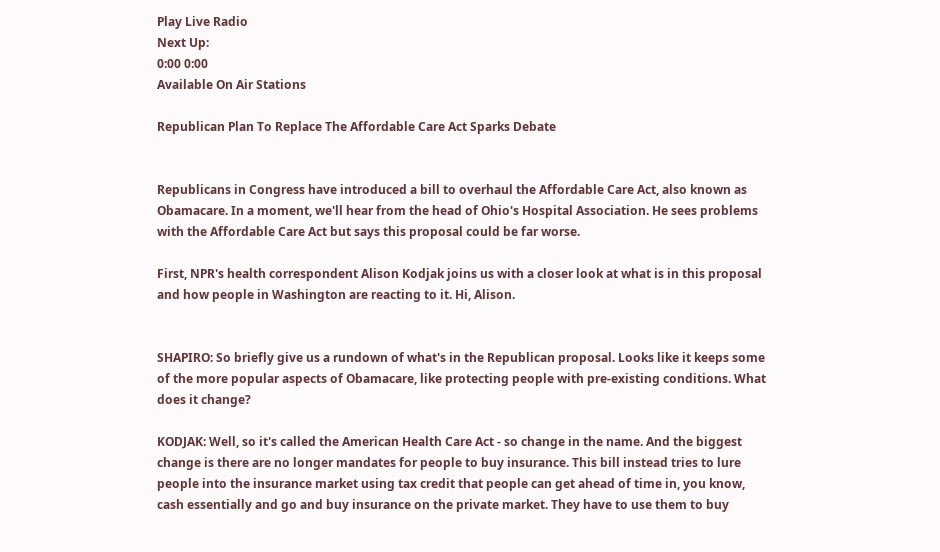Play Live Radio
Next Up:
0:00 0:00
Available On Air Stations

Republican Plan To Replace The Affordable Care Act Sparks Debate


Republicans in Congress have introduced a bill to overhaul the Affordable Care Act, also known as Obamacare. In a moment, we'll hear from the head of Ohio's Hospital Association. He sees problems with the Affordable Care Act but says this proposal could be far worse.

First, NPR's health correspondent Alison Kodjak joins us with a closer look at what is in this proposal and how people in Washington are reacting to it. Hi, Alison.


SHAPIRO: So briefly give us a rundown of what's in the Republican proposal. Looks like it keeps some of the more popular aspects of Obamacare, like protecting people with pre-existing conditions. What does it change?

KODJAK: Well, so it's called the American Health Care Act - so change in the name. And the biggest change is there are no longer mandates for people to buy insurance. This bill instead tries to lure people into the insurance market using tax credit that people can get ahead of time in, you know, cash essentially and go and buy insurance on the private market. They have to use them to buy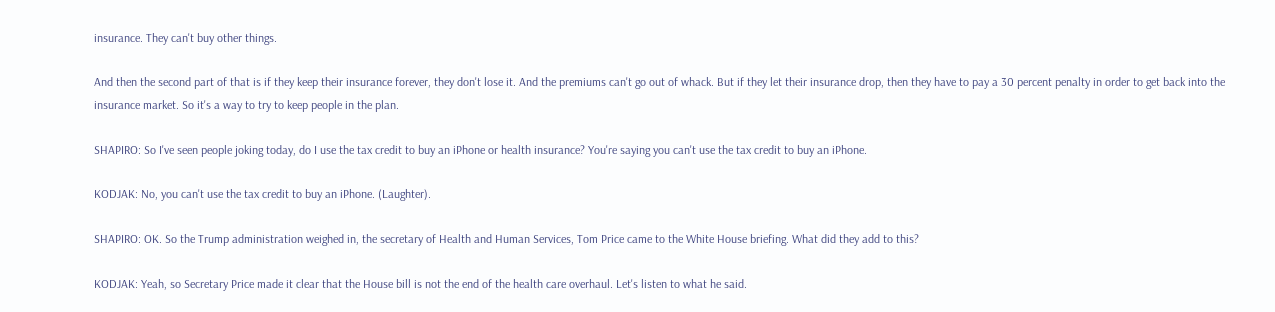insurance. They can't buy other things.

And then the second part of that is if they keep their insurance forever, they don't lose it. And the premiums can't go out of whack. But if they let their insurance drop, then they have to pay a 30 percent penalty in order to get back into the insurance market. So it's a way to try to keep people in the plan.

SHAPIRO: So I've seen people joking today, do I use the tax credit to buy an iPhone or health insurance? You're saying you can't use the tax credit to buy an iPhone.

KODJAK: No, you can't use the tax credit to buy an iPhone. (Laughter).

SHAPIRO: OK. So the Trump administration weighed in, the secretary of Health and Human Services, Tom Price came to the White House briefing. What did they add to this?

KODJAK: Yeah, so Secretary Price made it clear that the House bill is not the end of the health care overhaul. Let's listen to what he said.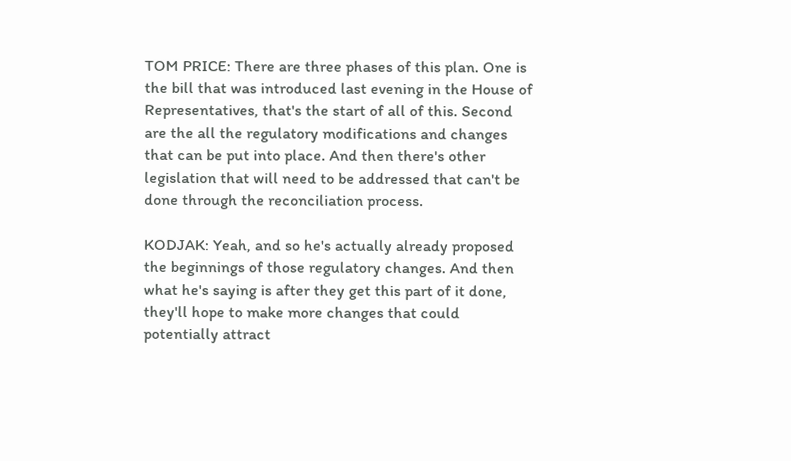TOM PRICE: There are three phases of this plan. One is the bill that was introduced last evening in the House of Representatives, that's the start of all of this. Second are the all the regulatory modifications and changes that can be put into place. And then there's other legislation that will need to be addressed that can't be done through the reconciliation process.

KODJAK: Yeah, and so he's actually already proposed the beginnings of those regulatory changes. And then what he's saying is after they get this part of it done, they'll hope to make more changes that could potentially attract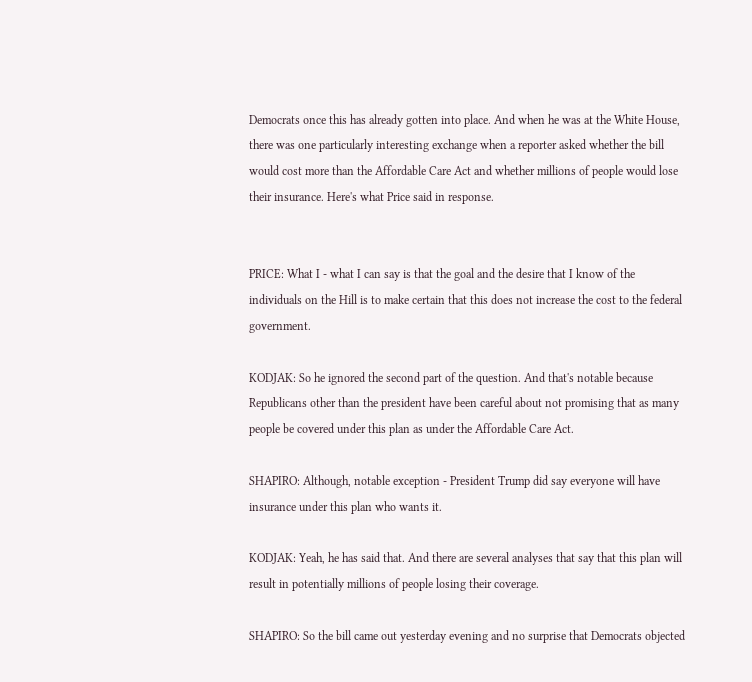Democrats once this has already gotten into place. And when he was at the White House, there was one particularly interesting exchange when a reporter asked whether the bill would cost more than the Affordable Care Act and whether millions of people would lose their insurance. Here's what Price said in response.


PRICE: What I - what I can say is that the goal and the desire that I know of the individuals on the Hill is to make certain that this does not increase the cost to the federal government.

KODJAK: So he ignored the second part of the question. And that's notable because Republicans other than the president have been careful about not promising that as many people be covered under this plan as under the Affordable Care Act.

SHAPIRO: Although, notable exception - President Trump did say everyone will have insurance under this plan who wants it.

KODJAK: Yeah, he has said that. And there are several analyses that say that this plan will result in potentially millions of people losing their coverage.

SHAPIRO: So the bill came out yesterday evening and no surprise that Democrats objected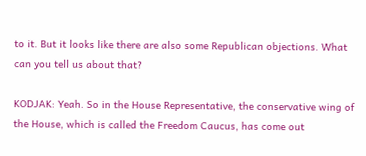to it. But it looks like there are also some Republican objections. What can you tell us about that?

KODJAK: Yeah. So in the House Representative, the conservative wing of the House, which is called the Freedom Caucus, has come out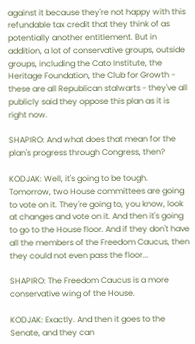against it because they're not happy with this refundable tax credit that they think of as potentially another entitlement. But in addition, a lot of conservative groups, outside groups, including the Cato Institute, the Heritage Foundation, the Club for Growth - these are all Republican stalwarts - they've all publicly said they oppose this plan as it is right now.

SHAPIRO: And what does that mean for the plan's progress through Congress, then?

KODJAK: Well, it's going to be tough. Tomorrow, two House committees are going to vote on it. They're going to, you know, look at changes and vote on it. And then it's going to go to the House floor. And if they don't have all the members of the Freedom Caucus, then they could not even pass the floor...

SHAPIRO: The Freedom Caucus is a more conservative wing of the House.

KODJAK: Exactly. And then it goes to the Senate, and they can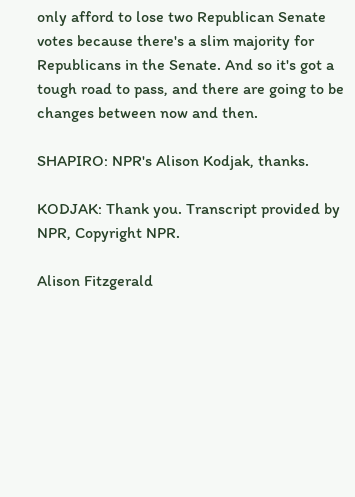only afford to lose two Republican Senate votes because there's a slim majority for Republicans in the Senate. And so it's got a tough road to pass, and there are going to be changes between now and then.

SHAPIRO: NPR's Alison Kodjak, thanks.

KODJAK: Thank you. Transcript provided by NPR, Copyright NPR.

Alison Fitzgerald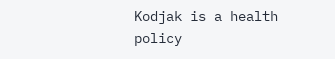Kodjak is a health policy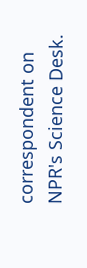correspondent on NPR's Science Desk.